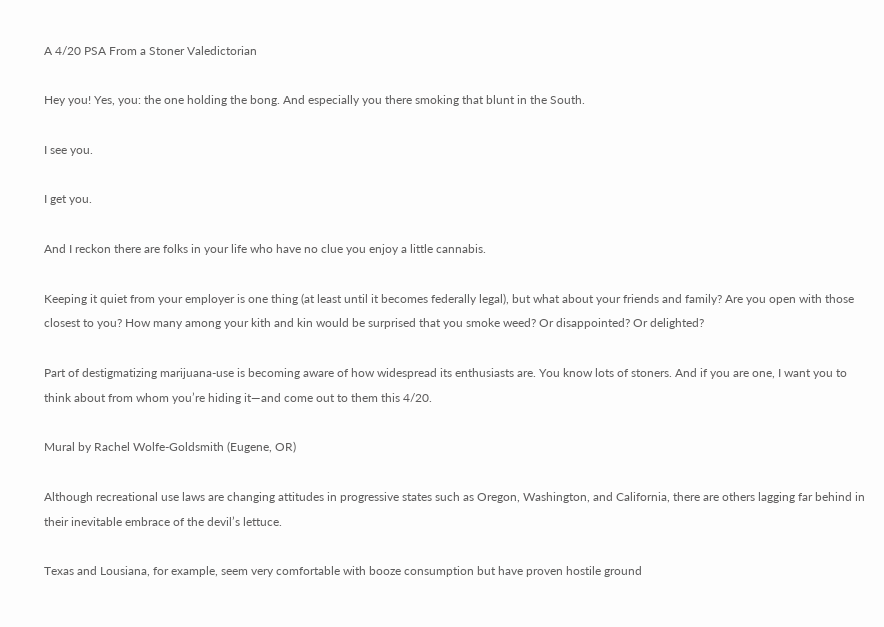A 4/20 PSA From a Stoner Valedictorian

Hey you! Yes, you: the one holding the bong. And especially you there smoking that blunt in the South.

I see you.

I get you.

And I reckon there are folks in your life who have no clue you enjoy a little cannabis.

Keeping it quiet from your employer is one thing (at least until it becomes federally legal), but what about your friends and family? Are you open with those closest to you? How many among your kith and kin would be surprised that you smoke weed? Or disappointed? Or delighted?

Part of destigmatizing marijuana-use is becoming aware of how widespread its enthusiasts are. You know lots of stoners. And if you are one, I want you to think about from whom you’re hiding it—and come out to them this 4/20.

Mural by Rachel Wolfe-Goldsmith (Eugene, OR)

Although recreational use laws are changing attitudes in progressive states such as Oregon, Washington, and California, there are others lagging far behind in their inevitable embrace of the devil’s lettuce.

Texas and Lousiana, for example, seem very comfortable with booze consumption but have proven hostile ground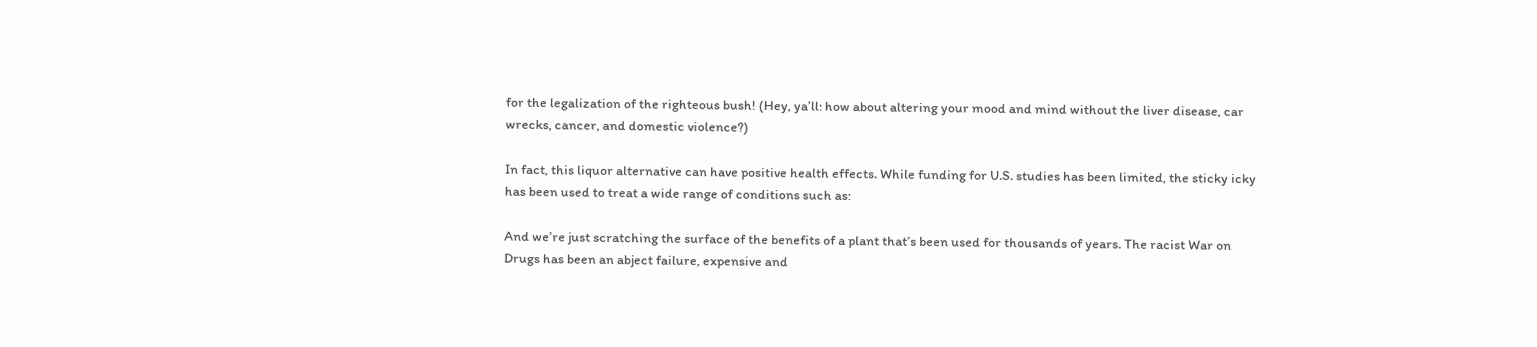for the legalization of the righteous bush! (Hey, ya’ll: how about altering your mood and mind without the liver disease, car wrecks, cancer, and domestic violence?)

In fact, this liquor alternative can have positive health effects. While funding for U.S. studies has been limited, the sticky icky has been used to treat a wide range of conditions such as:

And we’re just scratching the surface of the benefits of a plant that’s been used for thousands of years. The racist War on Drugs has been an abject failure, expensive and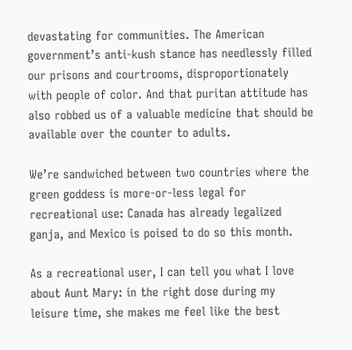devastating for communities. The American government’s anti-kush stance has needlessly filled our prisons and courtrooms, disproportionately with people of color. And that puritan attitude has also robbed us of a valuable medicine that should be available over the counter to adults.

We’re sandwiched between two countries where the green goddess is more-or-less legal for recreational use: Canada has already legalized ganja, and Mexico is poised to do so this month.

As a recreational user, I can tell you what I love about Aunt Mary: in the right dose during my leisure time, she makes me feel like the best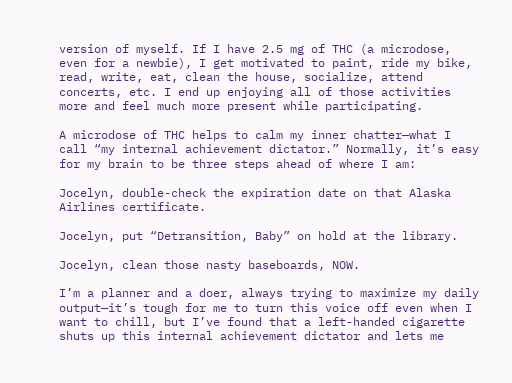version of myself. If I have 2.5 mg of THC (a microdose, even for a newbie), I get motivated to paint, ride my bike, read, write, eat, clean the house, socialize, attend concerts, etc. I end up enjoying all of those activities more and feel much more present while participating.

A microdose of THC helps to calm my inner chatter—what I call “my internal achievement dictator.” Normally, it’s easy for my brain to be three steps ahead of where I am:

Jocelyn, double-check the expiration date on that Alaska Airlines certificate.

Jocelyn, put “Detransition, Baby” on hold at the library.

Jocelyn, clean those nasty baseboards, NOW.

I’m a planner and a doer, always trying to maximize my daily output—it’s tough for me to turn this voice off even when I want to chill, but I’ve found that a left-handed cigarette shuts up this internal achievement dictator and lets me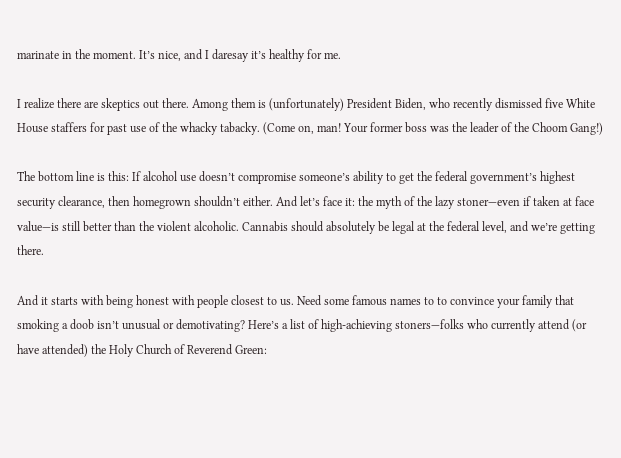marinate in the moment. It’s nice, and I daresay it’s healthy for me.

I realize there are skeptics out there. Among them is (unfortunately) President Biden, who recently dismissed five White House staffers for past use of the whacky tabacky. (Come on, man! Your former boss was the leader of the Choom Gang!)

The bottom line is this: If alcohol use doesn’t compromise someone’s ability to get the federal government’s highest security clearance, then homegrown shouldn’t either. And let’s face it: the myth of the lazy stoner—even if taken at face value—is still better than the violent alcoholic. Cannabis should absolutely be legal at the federal level, and we’re getting there.

And it starts with being honest with people closest to us. Need some famous names to to convince your family that smoking a doob isn’t unusual or demotivating? Here’s a list of high-achieving stoners—folks who currently attend (or have attended) the Holy Church of Reverend Green: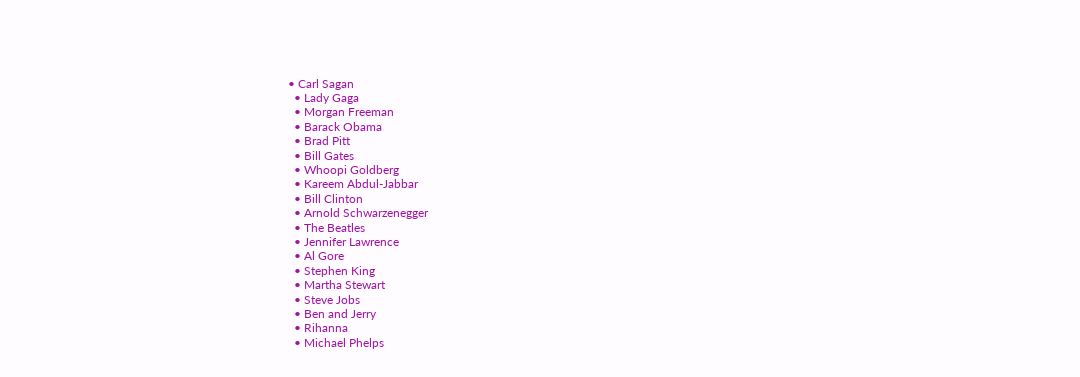• Carl Sagan
  • Lady Gaga
  • Morgan Freeman
  • Barack Obama
  • Brad Pitt
  • Bill Gates
  • Whoopi Goldberg
  • Kareem Abdul-Jabbar
  • Bill Clinton
  • Arnold Schwarzenegger
  • The Beatles
  • Jennifer Lawrence
  • Al Gore
  • Stephen King
  • Martha Stewart
  • Steve Jobs
  • Ben and Jerry
  • Rihanna
  • Michael Phelps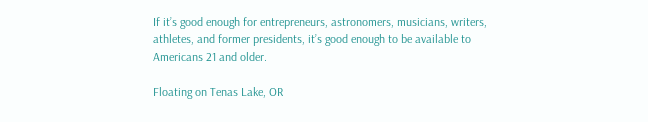If it’s good enough for entrepreneurs, astronomers, musicians, writers, athletes, and former presidents, it’s good enough to be available to Americans 21 and older.

Floating on Tenas Lake, OR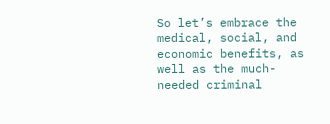So let’s embrace the medical, social, and economic benefits, as well as the much-needed criminal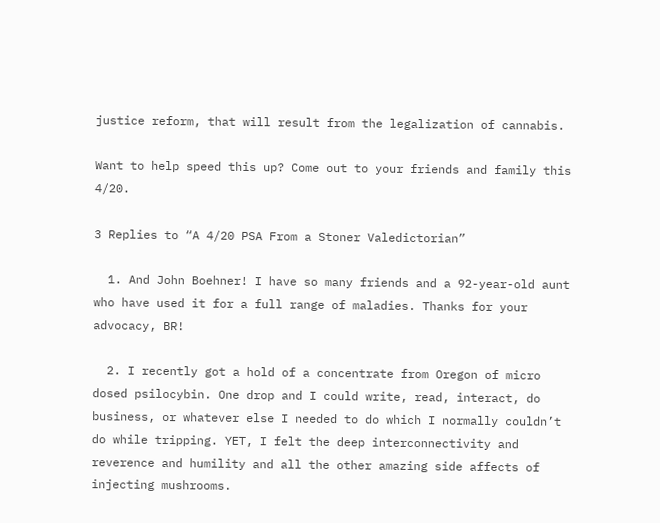justice reform, that will result from the legalization of cannabis.

Want to help speed this up? Come out to your friends and family this 4/20.

3 Replies to “A 4/20 PSA From a Stoner Valedictorian”

  1. And John Boehner! I have so many friends and a 92-year-old aunt who have used it for a full range of maladies. Thanks for your advocacy, BR!

  2. I recently got a hold of a concentrate from Oregon of micro dosed psilocybin. One drop and I could write, read, interact, do business, or whatever else I needed to do which I normally couldn’t do while tripping. YET, I felt the deep interconnectivity and reverence and humility and all the other amazing side affects of injecting mushrooms.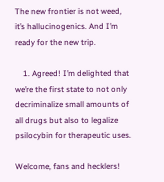The new frontier is not weed, it’s hallucinogenics. And I’m ready for the new trip.

    1. Agreed! I’m delighted that we’re the first state to not only decriminalize small amounts of all drugs but also to legalize psilocybin for therapeutic uses.

Welcome, fans and hecklers!